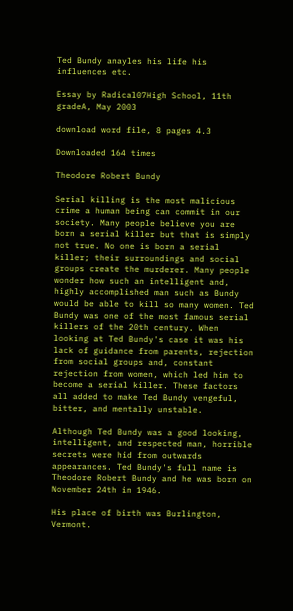Ted Bundy anayles his life his influences etc.

Essay by Radical07High School, 11th gradeA, May 2003

download word file, 8 pages 4.3

Downloaded 164 times

Theodore Robert Bundy

Serial killing is the most malicious crime a human being can commit in our society. Many people believe you are born a serial killer but that is simply not true. No one is born a serial killer; their surroundings and social groups create the murderer. Many people wonder how such an intelligent and, highly accomplished man such as Bundy would be able to kill so many women. Ted Bundy was one of the most famous serial killers of the 20th century. When looking at Ted Bundy's case it was his lack of guidance from parents, rejection from social groups and, constant rejection from women, which led him to become a serial killer. These factors all added to make Ted Bundy vengeful, bitter, and mentally unstable.

Although Ted Bundy was a good looking, intelligent, and respected man, horrible secrets were hid from outwards appearances. Ted Bundy's full name is Theodore Robert Bundy and he was born on November 24th in 1946.

His place of birth was Burlington, Vermont.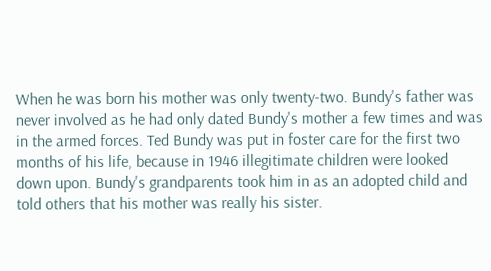When he was born his mother was only twenty-two. Bundy's father was never involved as he had only dated Bundy's mother a few times and was in the armed forces. Ted Bundy was put in foster care for the first two months of his life, because in 1946 illegitimate children were looked down upon. Bundy's grandparents took him in as an adopted child and told others that his mother was really his sister.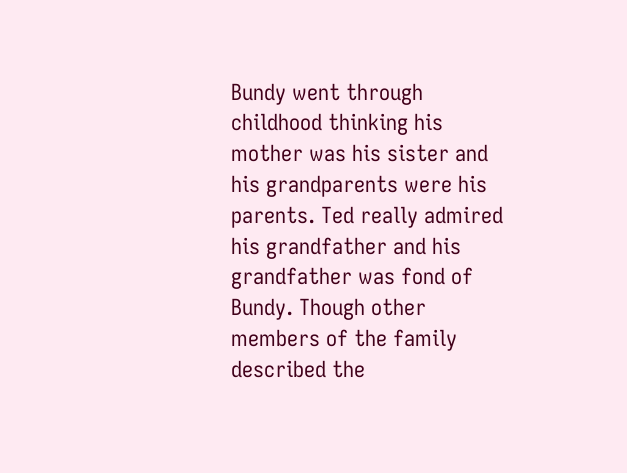Bundy went through childhood thinking his mother was his sister and his grandparents were his parents. Ted really admired his grandfather and his grandfather was fond of Bundy. Though other members of the family described the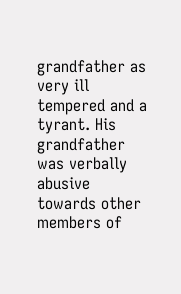grandfather as very ill tempered and a tyrant. His grandfather was verbally abusive towards other members of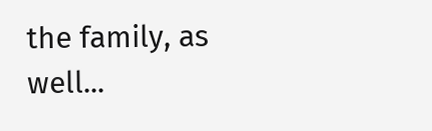the family, as well...